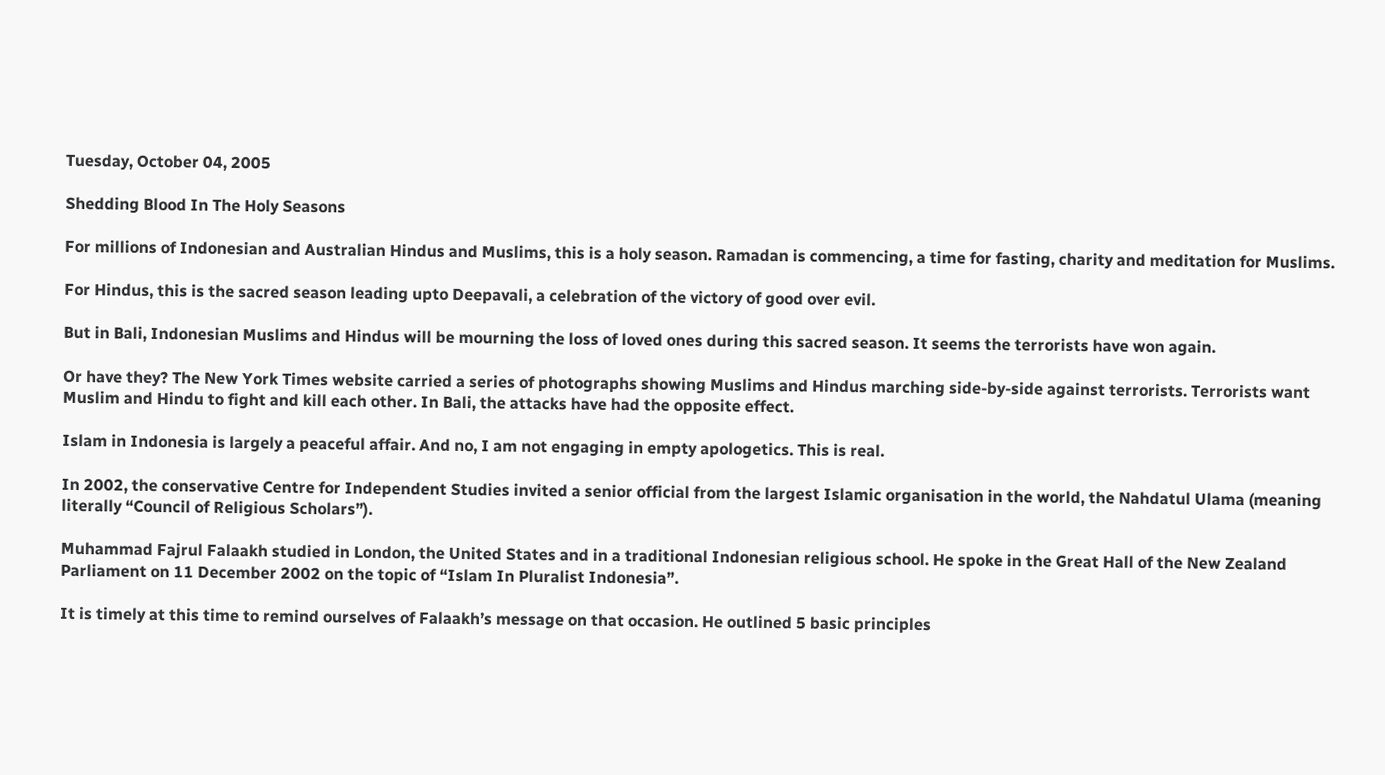Tuesday, October 04, 2005

Shedding Blood In The Holy Seasons

For millions of Indonesian and Australian Hindus and Muslims, this is a holy season. Ramadan is commencing, a time for fasting, charity and meditation for Muslims.

For Hindus, this is the sacred season leading upto Deepavali, a celebration of the victory of good over evil.

But in Bali, Indonesian Muslims and Hindus will be mourning the loss of loved ones during this sacred season. It seems the terrorists have won again.

Or have they? The New York Times website carried a series of photographs showing Muslims and Hindus marching side-by-side against terrorists. Terrorists want Muslim and Hindu to fight and kill each other. In Bali, the attacks have had the opposite effect.

Islam in Indonesia is largely a peaceful affair. And no, I am not engaging in empty apologetics. This is real.

In 2002, the conservative Centre for Independent Studies invited a senior official from the largest Islamic organisation in the world, the Nahdatul Ulama (meaning literally “Council of Religious Scholars”).

Muhammad Fajrul Falaakh studied in London, the United States and in a traditional Indonesian religious school. He spoke in the Great Hall of the New Zealand Parliament on 11 December 2002 on the topic of “Islam In Pluralist Indonesia”.

It is timely at this time to remind ourselves of Falaakh’s message on that occasion. He outlined 5 basic principles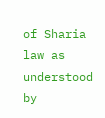of Sharia law as understood by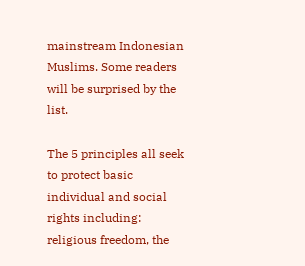mainstream Indonesian Muslims. Some readers will be surprised by the list.

The 5 principles all seek to protect basic individual and social rights including: religious freedom, the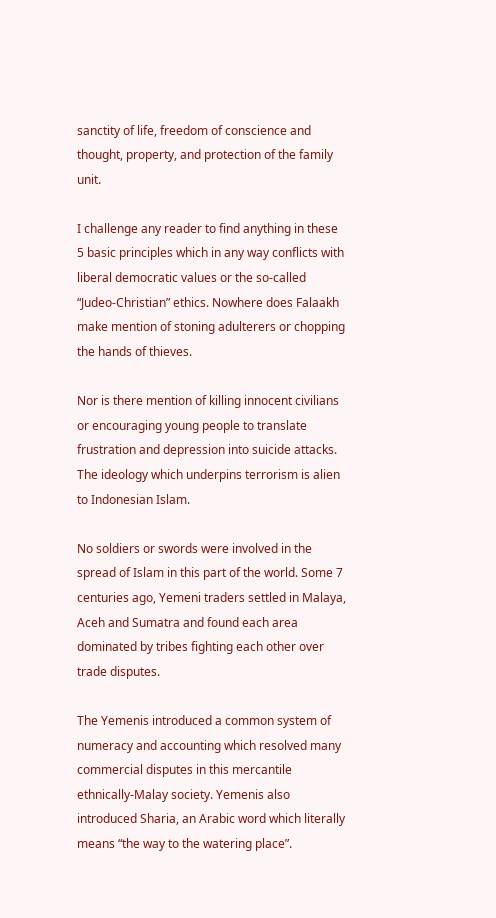sanctity of life, freedom of conscience and thought, property, and protection of the family unit.

I challenge any reader to find anything in these 5 basic principles which in any way conflicts with liberal democratic values or the so-called “Judeo-Christian” ethics. Nowhere does Falaakh make mention of stoning adulterers or chopping the hands of thieves.

Nor is there mention of killing innocent civilians or encouraging young people to translate frustration and depression into suicide attacks. The ideology which underpins terrorism is alien to Indonesian Islam.

No soldiers or swords were involved in the spread of Islam in this part of the world. Some 7 centuries ago, Yemeni traders settled in Malaya, Aceh and Sumatra and found each area dominated by tribes fighting each other over trade disputes.

The Yemenis introduced a common system of numeracy and accounting which resolved many commercial disputes in this mercantile ethnically-Malay society. Yemenis also introduced Sharia, an Arabic word which literally means “the way to the watering place”.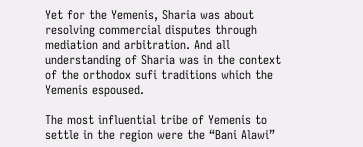Yet for the Yemenis, Sharia was about resolving commercial disputes through mediation and arbitration. And all understanding of Sharia was in the context of the orthodox sufi traditions which the Yemenis espoused.

The most influential tribe of Yemenis to settle in the region were the “Bani Alawi”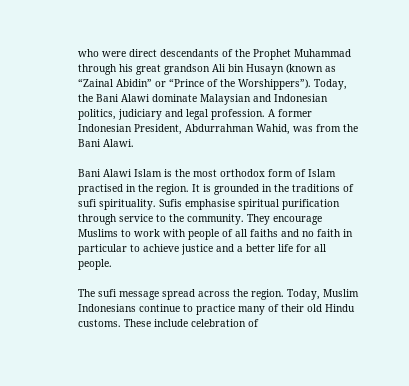who were direct descendants of the Prophet Muhammad through his great grandson Ali bin Husayn (known as “Zainal Abidin” or “Prince of the Worshippers”). Today, the Bani Alawi dominate Malaysian and Indonesian politics, judiciary and legal profession. A former Indonesian President, Abdurrahman Wahid, was from the Bani Alawi.

Bani Alawi Islam is the most orthodox form of Islam practised in the region. It is grounded in the traditions of sufi spirituality. Sufis emphasise spiritual purification through service to the community. They encourage Muslims to work with people of all faiths and no faith in particular to achieve justice and a better life for all people.

The sufi message spread across the region. Today, Muslim Indonesians continue to practice many of their old Hindu customs. These include celebration of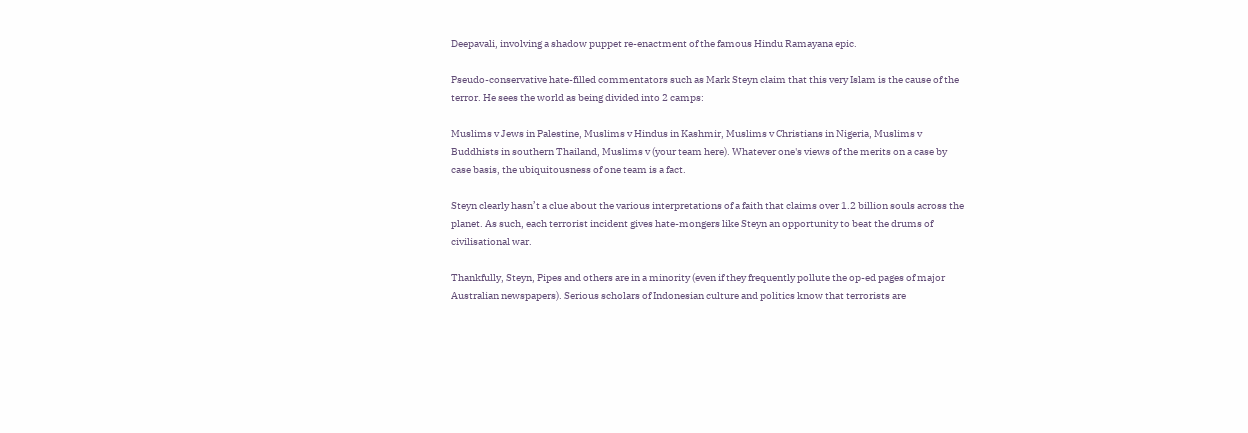Deepavali, involving a shadow puppet re-enactment of the famous Hindu Ramayana epic.

Pseudo-conservative hate-filled commentators such as Mark Steyn claim that this very Islam is the cause of the terror. He sees the world as being divided into 2 camps:

Muslims v Jews in Palestine, Muslims v Hindus in Kashmir, Muslims v Christians in Nigeria, Muslims v Buddhists in southern Thailand, Muslims v (your team here). Whatever one's views of the merits on a case by case basis, the ubiquitousness of one team is a fact.

Steyn clearly hasn’t a clue about the various interpretations of a faith that claims over 1.2 billion souls across the planet. As such, each terrorist incident gives hate-mongers like Steyn an opportunity to beat the drums of civilisational war.

Thankfully, Steyn, Pipes and others are in a minority (even if they frequently pollute the op-ed pages of major Australian newspapers). Serious scholars of Indonesian culture and politics know that terrorists are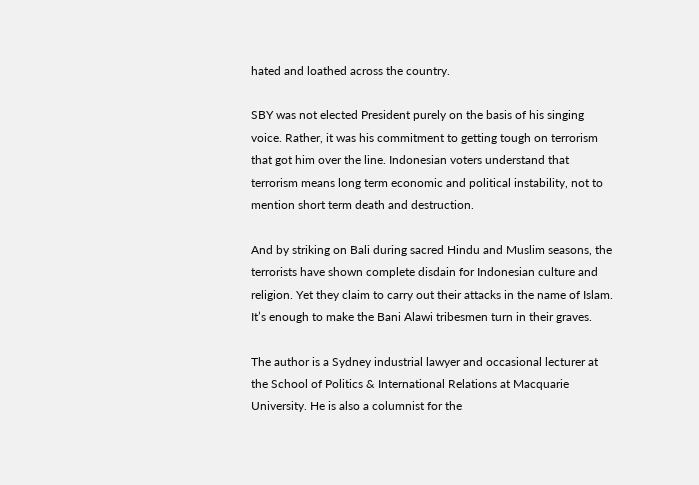hated and loathed across the country.

SBY was not elected President purely on the basis of his singing voice. Rather, it was his commitment to getting tough on terrorism that got him over the line. Indonesian voters understand that terrorism means long term economic and political instability, not to mention short term death and destruction.

And by striking on Bali during sacred Hindu and Muslim seasons, the terrorists have shown complete disdain for Indonesian culture and religion. Yet they claim to carry out their attacks in the name of Islam. It’s enough to make the Bani Alawi tribesmen turn in their graves.

The author is a Sydney industrial lawyer and occasional lecturer at the School of Politics & International Relations at Macquarie University. He is also a columnist for the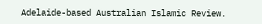Adelaide-based Australian Islamic Review.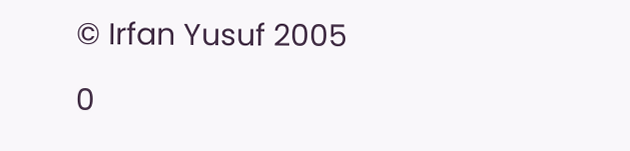© Irfan Yusuf 2005

0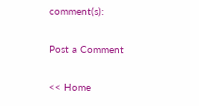comment(s):

Post a Comment

<< Home